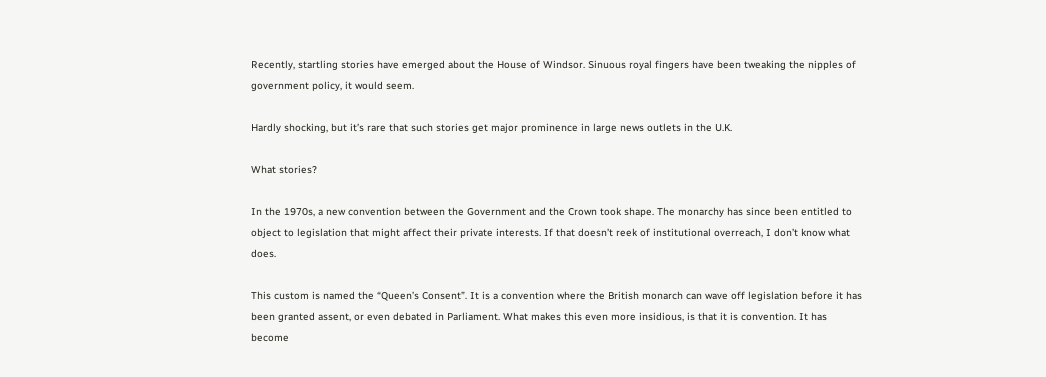Recently, startling stories have emerged about the House of Windsor. Sinuous royal fingers have been tweaking the nipples of government policy, it would seem.

Hardly shocking, but it’s rare that such stories get major prominence in large news outlets in the U.K.

What stories?

In the 1970s, a new convention between the Government and the Crown took shape. The monarchy has since been entitled to object to legislation that might affect their private interests. If that doesn’t reek of institutional overreach, I don’t know what does.

This custom is named the “Queen’s Consent”. It is a convention where the British monarch can wave off legislation before it has been granted assent, or even debated in Parliament. What makes this even more insidious, is that it is convention. It has become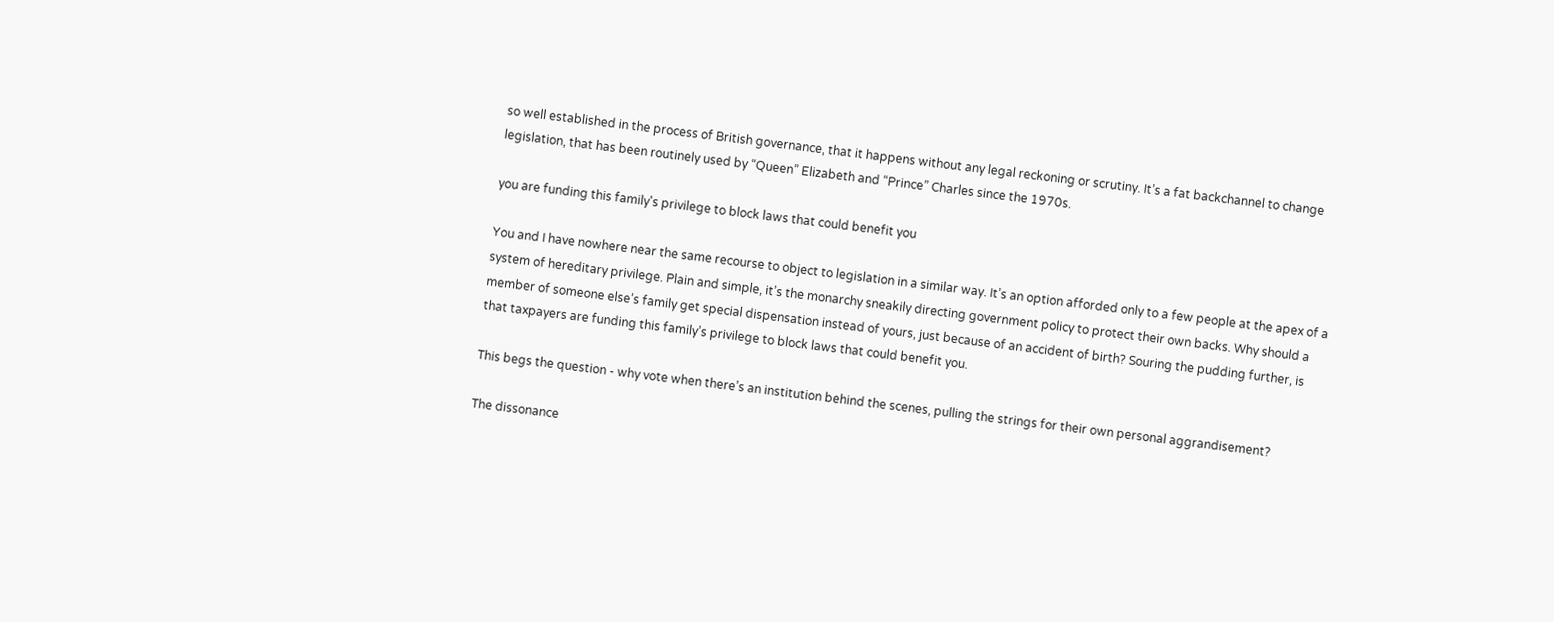so well established in the process of British governance, that it happens without any legal reckoning or scrutiny. It’s a fat backchannel to change legislation, that has been routinely used by “Queen” Elizabeth and “Prince” Charles since the 1970s.

you are funding this family's privilege to block laws that could benefit you

You and I have nowhere near the same recourse to object to legislation in a similar way. It’s an option afforded only to a few people at the apex of a system of hereditary privilege. Plain and simple, it’s the monarchy sneakily directing government policy to protect their own backs. Why should a member of someone else’s family get special dispensation instead of yours, just because of an accident of birth? Souring the pudding further, is that taxpayers are funding this family’s privilege to block laws that could benefit you.

This begs the question - why vote when there’s an institution behind the scenes, pulling the strings for their own personal aggrandisement?

The dissonance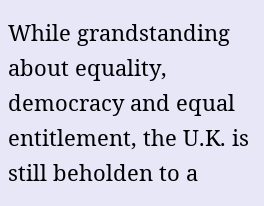While grandstanding about equality, democracy and equal entitlement, the U.K. is still beholden to a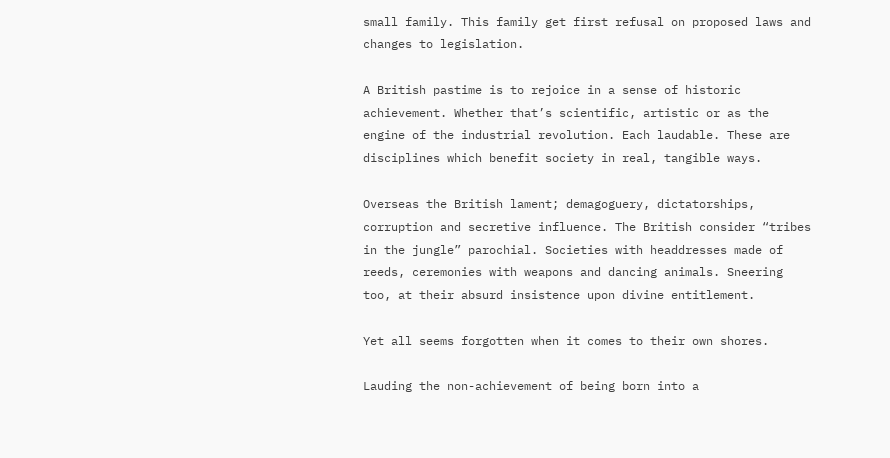small family. This family get first refusal on proposed laws and changes to legislation.

A British pastime is to rejoice in a sense of historic achievement. Whether that’s scientific, artistic or as the engine of the industrial revolution. Each laudable. These are disciplines which benefit society in real, tangible ways.

Overseas the British lament; demagoguery, dictatorships, corruption and secretive influence. The British consider “tribes in the jungle” parochial. Societies with headdresses made of reeds, ceremonies with weapons and dancing animals. Sneering too, at their absurd insistence upon divine entitlement.

Yet all seems forgotten when it comes to their own shores.

Lauding the non-achievement of being born into a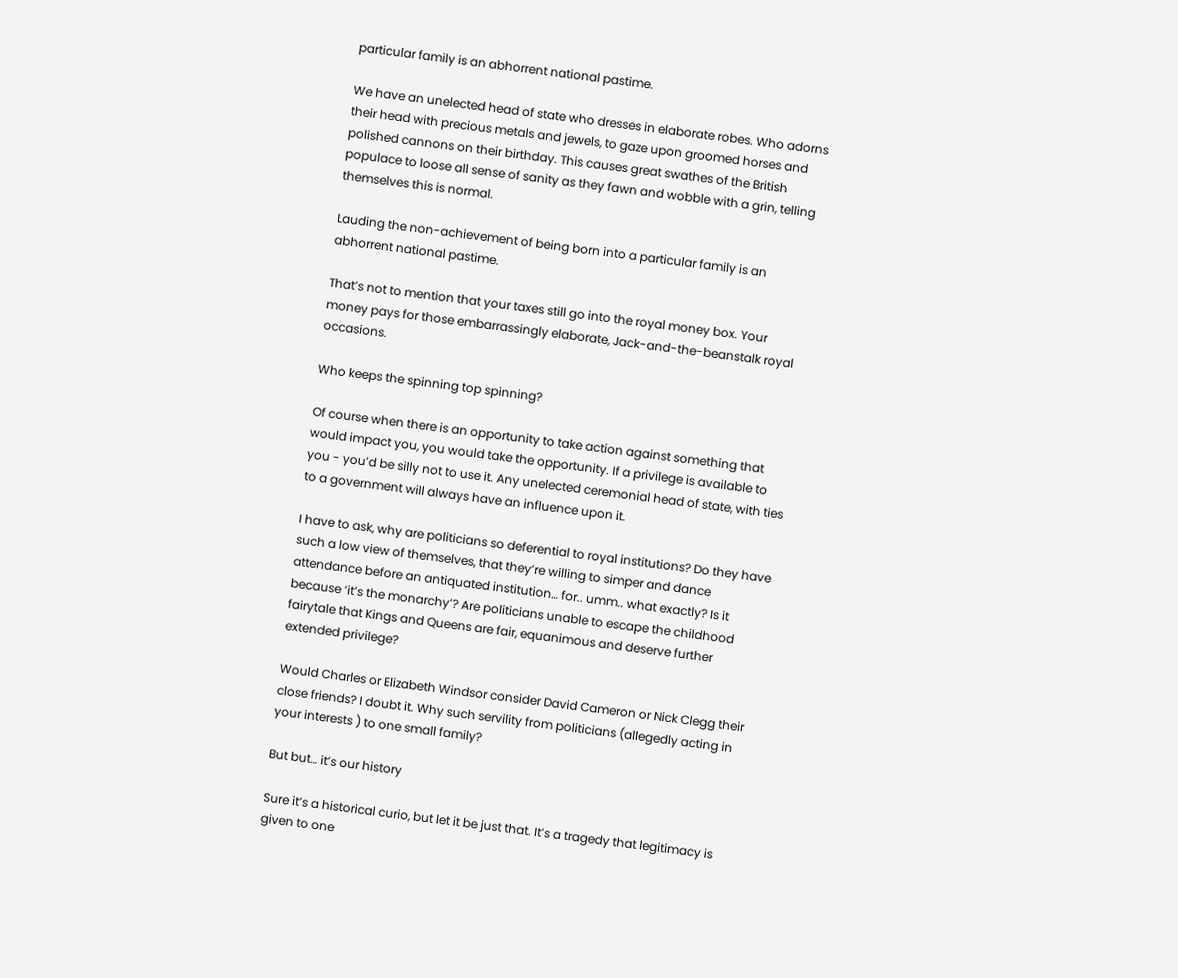particular family is an abhorrent national pastime.

We have an unelected head of state who dresses in elaborate robes. Who adorns their head with precious metals and jewels, to gaze upon groomed horses and polished cannons on their birthday. This causes great swathes of the British populace to loose all sense of sanity as they fawn and wobble with a grin, telling themselves this is normal.

Lauding the non-achievement of being born into a particular family is an abhorrent national pastime.

That’s not to mention that your taxes still go into the royal money box. Your money pays for those embarrassingly elaborate, Jack-and-the-beanstalk royal occasions.

Who keeps the spinning top spinning?

Of course when there is an opportunity to take action against something that would impact you, you would take the opportunity. If a privilege is available to you - you’d be silly not to use it. Any unelected ceremonial head of state, with ties to a government will always have an influence upon it.

I have to ask, why are politicians so deferential to royal institutions? Do they have such a low view of themselves, that they’re willing to simper and dance attendance before an antiquated institution… for.. umm.. what exactly? Is it because ‘it’s the monarchy’? Are politicians unable to escape the childhood fairytale that Kings and Queens are fair, equanimous and deserve further extended privilege?

Would Charles or Elizabeth Windsor consider David Cameron or Nick Clegg their close friends? I doubt it. Why such servility from politicians (allegedly acting in your interests ) to one small family?

But but… it’s our history

Sure it’s a historical curio, but let it be just that. It’s a tragedy that legitimacy is given to one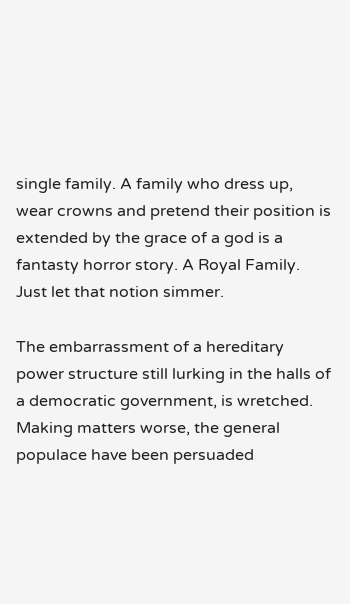single family. A family who dress up, wear crowns and pretend their position is extended by the grace of a god is a fantasty horror story. A Royal Family. Just let that notion simmer.

The embarrassment of a hereditary power structure still lurking in the halls of a democratic government, is wretched. Making matters worse, the general populace have been persuaded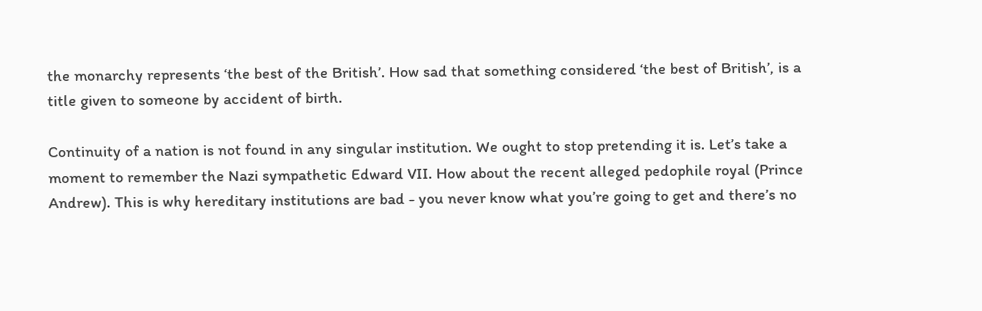the monarchy represents ‘the best of the British’. How sad that something considered ‘the best of British’, is a title given to someone by accident of birth.

Continuity of a nation is not found in any singular institution. We ought to stop pretending it is. Let’s take a moment to remember the Nazi sympathetic Edward VII. How about the recent alleged pedophile royal (Prince Andrew). This is why hereditary institutions are bad - you never know what you’re going to get and there’s no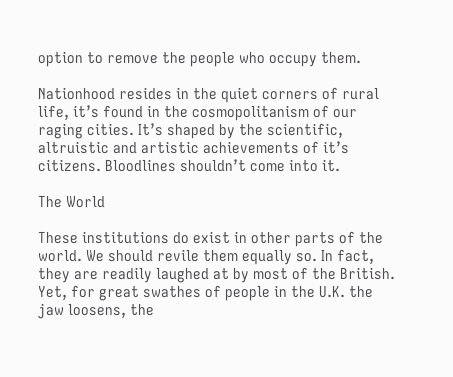option to remove the people who occupy them.

Nationhood resides in the quiet corners of rural life, it’s found in the cosmopolitanism of our raging cities. It’s shaped by the scientific, altruistic and artistic achievements of it’s citizens. Bloodlines shouldn’t come into it.

The World

These institutions do exist in other parts of the world. We should revile them equally so. In fact, they are readily laughed at by most of the British. Yet, for great swathes of people in the U.K. the jaw loosens, the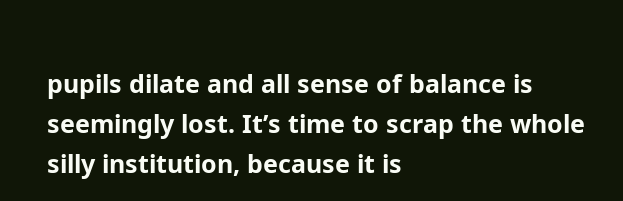pupils dilate and all sense of balance is seemingly lost. It’s time to scrap the whole silly institution, because it is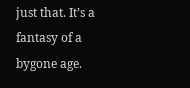just that. It’s a fantasy of a bygone age.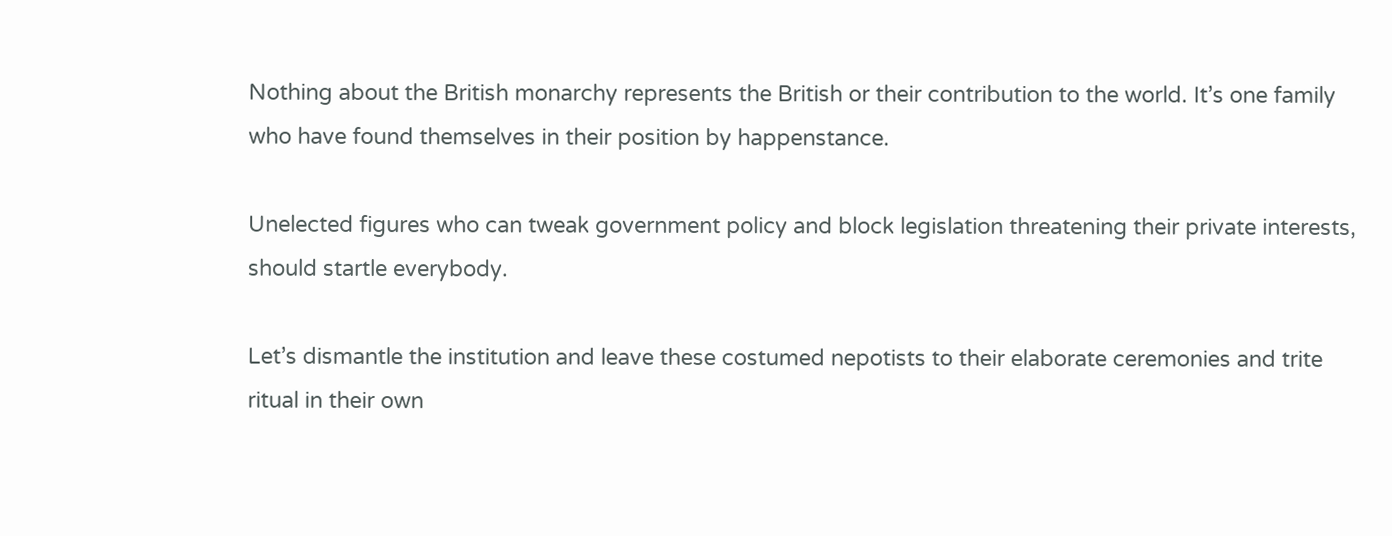Nothing about the British monarchy represents the British or their contribution to the world. It’s one family who have found themselves in their position by happenstance.

Unelected figures who can tweak government policy and block legislation threatening their private interests, should startle everybody.

Let’s dismantle the institution and leave these costumed nepotists to their elaborate ceremonies and trite ritual in their own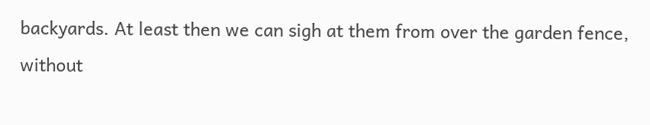backyards. At least then we can sigh at them from over the garden fence, without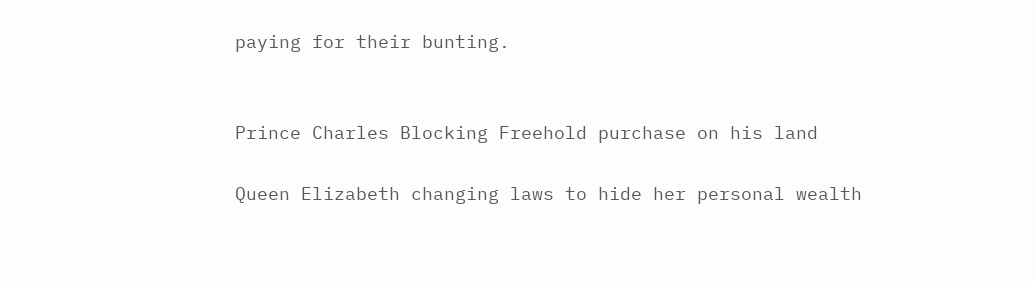paying for their bunting.


Prince Charles Blocking Freehold purchase on his land

Queen Elizabeth changing laws to hide her personal wealth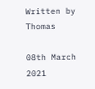Written by Thomas

08th March 2021